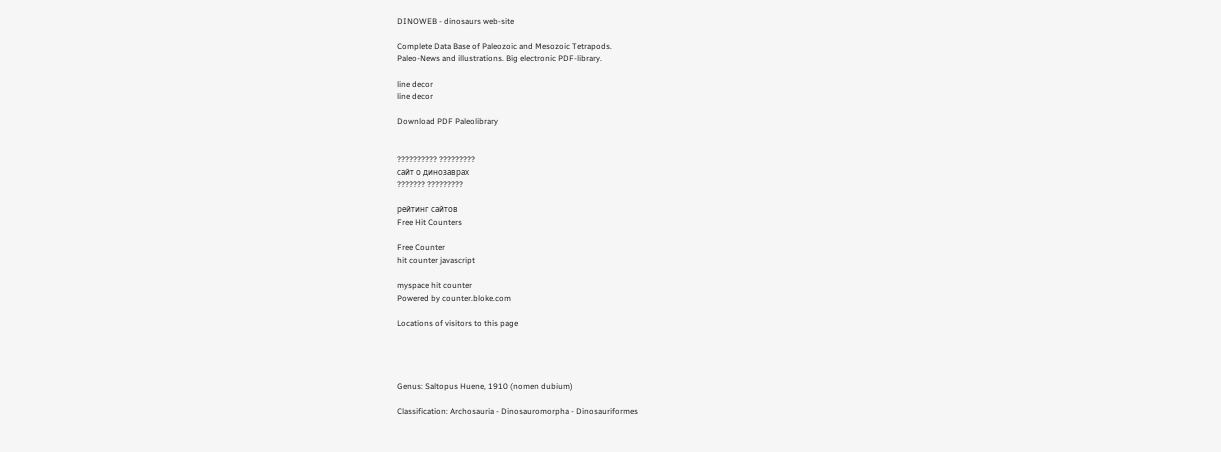DINOWEB - dinosaurs web-site

Complete Data Base of Paleozoic and Mesozoic Tetrapods.
Paleo-News and illustrations. Big electronic PDF-library.

line decor
line decor

Download PDF Paleolibrary


?????????? ?????????
сайт о динозаврах
??????? ?????????

рейтинг сайтов
Free Hit Counters

Free Counter
hit counter javascript

myspace hit counter
Powered by counter.bloke.com

Locations of visitors to this page




Genus: Saltopus Huene, 1910 (nomen dubium)

Classification: Archosauria - Dinosauromorpha - Dinosauriformes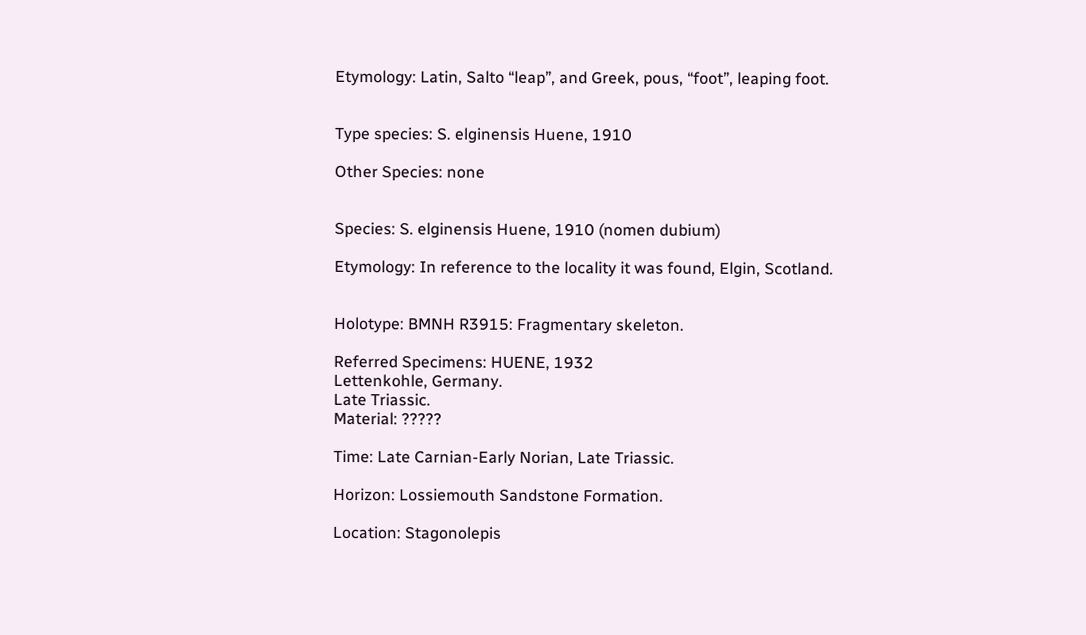Etymology: Latin, Salto “leap”, and Greek, pous, “foot”, leaping foot.


Type species: S. elginensis Huene, 1910

Other Species: none


Species: S. elginensis Huene, 1910 (nomen dubium)

Etymology: In reference to the locality it was found, Elgin, Scotland.


Holotype: BMNH R3915: Fragmentary skeleton.

Referred Specimens: HUENE, 1932
Lettenkohle, Germany.
Late Triassic.
Material: ?????

Time: Late Carnian-Early Norian, Late Triassic.

Horizon: Lossiemouth Sandstone Formation.

Location: Stagonolepis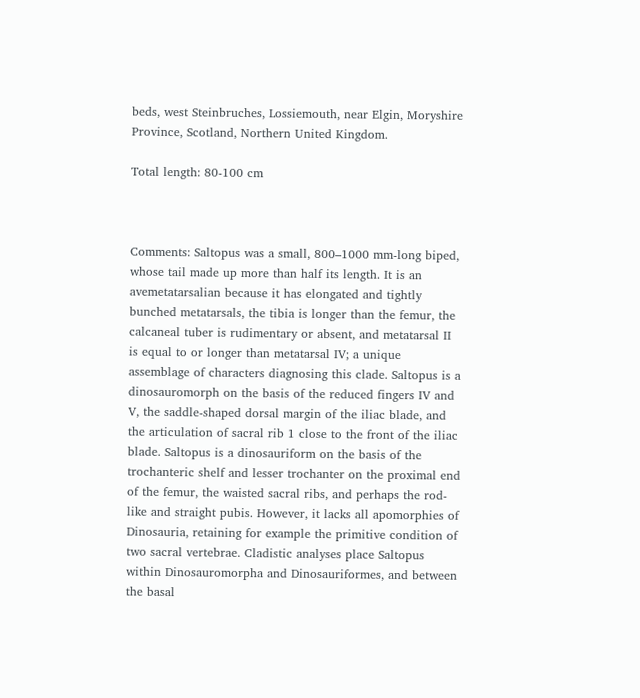beds, west Steinbruches, Lossiemouth, near Elgin, Moryshire Province, Scotland, Northern United Kingdom.

Total length: 80-100 cm



Comments: Saltopus was a small, 800–1000 mm-long biped, whose tail made up more than half its length. It is an avemetatarsalian because it has elongated and tightly bunched metatarsals, the tibia is longer than the femur, the calcaneal tuber is rudimentary or absent, and metatarsal II is equal to or longer than metatarsal IV; a unique assemblage of characters diagnosing this clade. Saltopus is a dinosauromorph on the basis of the reduced fingers IV and V, the saddle-shaped dorsal margin of the iliac blade, and the articulation of sacral rib 1 close to the front of the iliac blade. Saltopus is a dinosauriform on the basis of the trochanteric shelf and lesser trochanter on the proximal end of the femur, the waisted sacral ribs, and perhaps the rod-like and straight pubis. However, it lacks all apomorphies of Dinosauria, retaining for example the primitive condition of two sacral vertebrae. Cladistic analyses place Saltopus within Dinosauromorpha and Dinosauriformes, and between the basal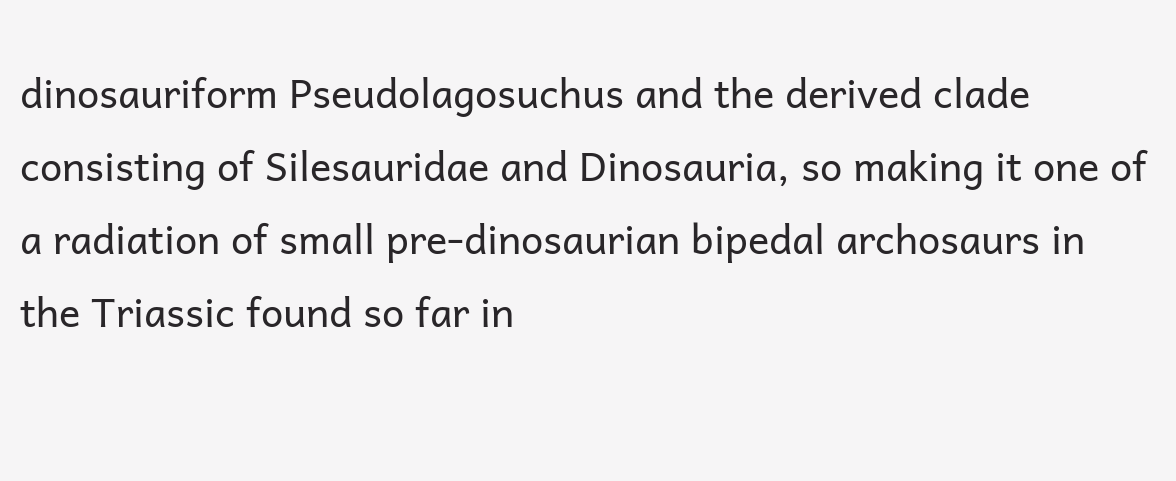dinosauriform Pseudolagosuchus and the derived clade consisting of Silesauridae and Dinosauria, so making it one of a radiation of small pre-dinosaurian bipedal archosaurs in the Triassic found so far in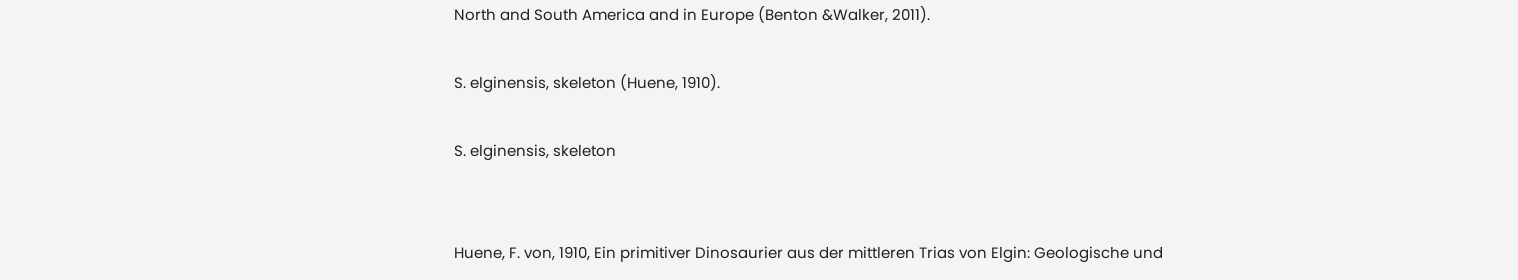North and South America and in Europe (Benton &Walker, 2011).

S. elginensis, skeleton (Huene, 1910).

S. elginensis, skeleton


Huene, F. von, 1910, Ein primitiver Dinosaurier aus der mittleren Trias von Elgin: Geologische und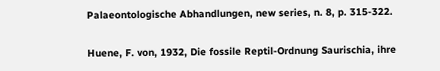Palaeontologische Abhandlungen, new series, n. 8, p. 315-322.

Huene, F. von, 1932, Die fossile Reptil-Ordnung Saurischia, ihre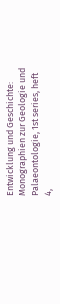Entwicklung und Geschichte: Monographien zur Geologie und Palaeontologie, 1st series, heft 4,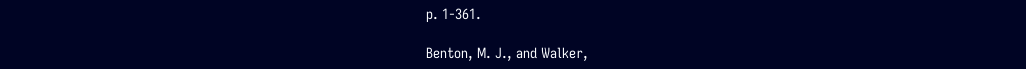p. 1-361.

Benton, M. J., and Walker,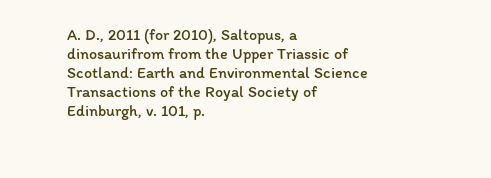A. D., 2011 (for 2010), Saltopus, a dinosaurifrom from the Upper Triassic of Scotland: Earth and Environmental Science Transactions of the Royal Society of Edinburgh, v. 101, p.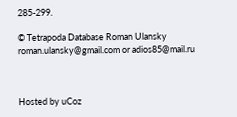285-299.

© Tetrapoda Database Roman Ulansky roman.ulansky@gmail.com or adios85@mail.ru



Hosted by uCoz